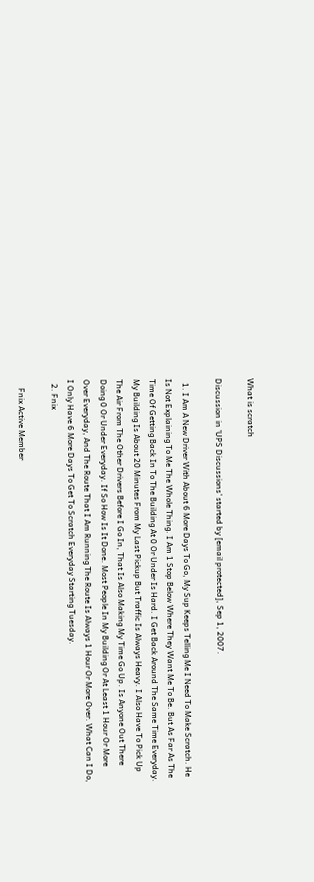What is scratch

Discussion in 'UPS Discussions' started by [email protected], Sep 1, 2007.

  1. I Am A New Driver With About 6 More Days To Go, My Sup Keeps Telling Me I Need To Make Scratch. He Is Not Explaining To Me The Whole Thing. I Am 1 Stop Below Where They Want Me To Be. But As Far As The Time Of Getting Back In To The Building At 0 Or Under Is Hard. I Get Back Around The Same Time Everyday. My Building Is About 20 Minutes From My Last Pickup But Traffic Is Always Heavy. I Also Have To Pick Up The Air From The Other Drivers Before I Go In, That Is Also Making My Time Go Up. Is Anyone Out There Doing 0 Or Under Everyday. If So How Is It Done. Most People In My Building Or At Least 1 Hour Or More Over Everyday, And The Route That I Am Running The Route Is Always 1 Hour Or More Over. What Can I Do, I Only Have 6 More Days To Get To Scratch Everyday Starting Tuesday.
  2. Fnix

    Fnix Active Member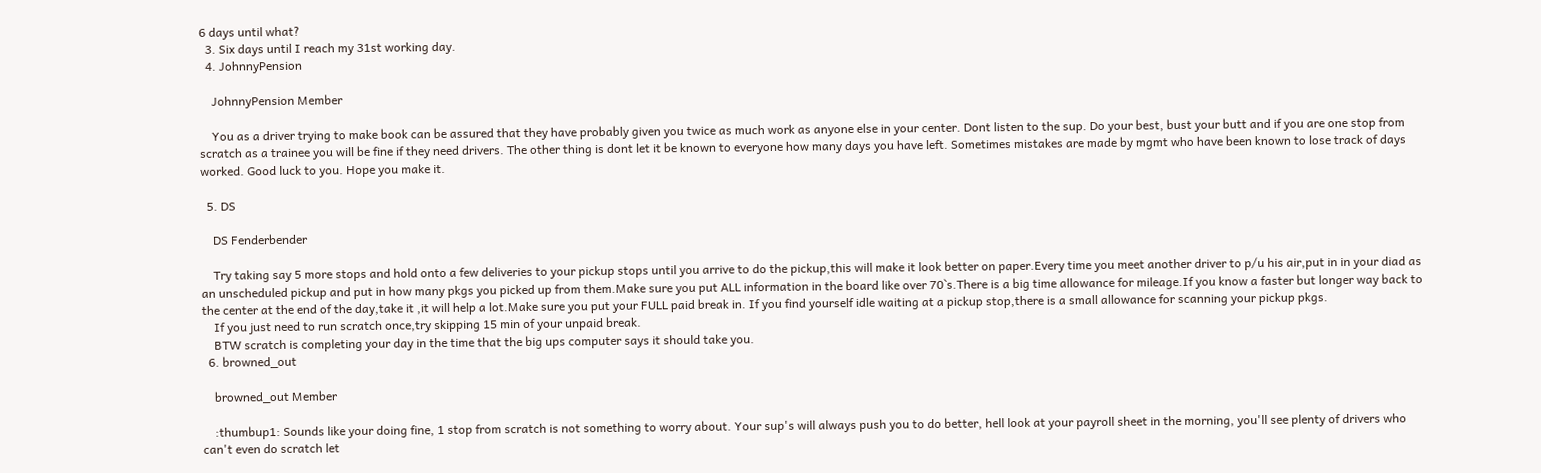6 days until what?
  3. Six days until I reach my 31st working day.
  4. JohnnyPension

    JohnnyPension Member

    You as a driver trying to make book can be assured that they have probably given you twice as much work as anyone else in your center. Dont listen to the sup. Do your best, bust your butt and if you are one stop from scratch as a trainee you will be fine if they need drivers. The other thing is dont let it be known to everyone how many days you have left. Sometimes mistakes are made by mgmt who have been known to lose track of days worked. Good luck to you. Hope you make it.

  5. DS

    DS Fenderbender

    Try taking say 5 more stops and hold onto a few deliveries to your pickup stops until you arrive to do the pickup,this will make it look better on paper.Every time you meet another driver to p/u his air,put in in your diad as an unscheduled pickup and put in how many pkgs you picked up from them.Make sure you put ALL information in the board like over 70`s.There is a big time allowance for mileage.If you know a faster but longer way back to the center at the end of the day,take it ,it will help a lot.Make sure you put your FULL paid break in. If you find yourself idle waiting at a pickup stop,there is a small allowance for scanning your pickup pkgs.
    If you just need to run scratch once,try skipping 15 min of your unpaid break.
    BTW scratch is completing your day in the time that the big ups computer says it should take you.
  6. browned_out

    browned_out Member

    :thumbup1: Sounds like your doing fine, 1 stop from scratch is not something to worry about. Your sup's will always push you to do better, hell look at your payroll sheet in the morning, you'll see plenty of drivers who can't even do scratch let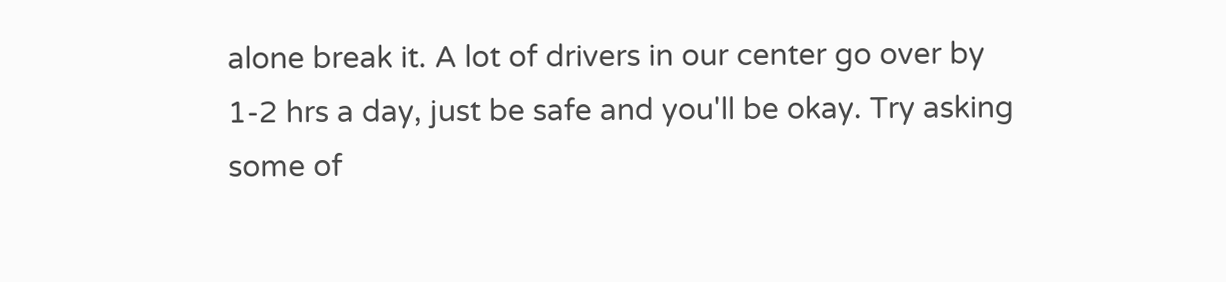alone break it. A lot of drivers in our center go over by 1-2 hrs a day, just be safe and you'll be okay. Try asking some of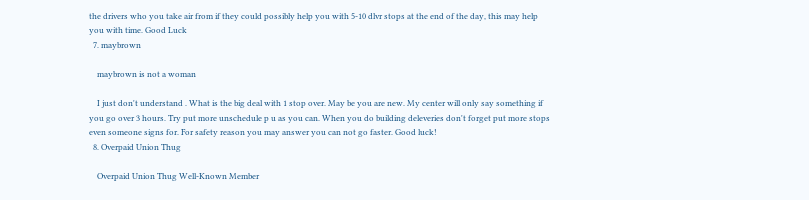the drivers who you take air from if they could possibly help you with 5-10 dlvr stops at the end of the day, this may help you with time. Good Luck
  7. maybrown

    maybrown is not a woman

    I just don't understand . What is the big deal with 1 stop over. May be you are new. My center will only say something if you go over 3 hours. Try put more unschedule p u as you can. When you do building deleveries don't forget put more stops even someone signs for. For safety reason you may answer you can not go faster. Good luck!
  8. Overpaid Union Thug

    Overpaid Union Thug Well-Known Member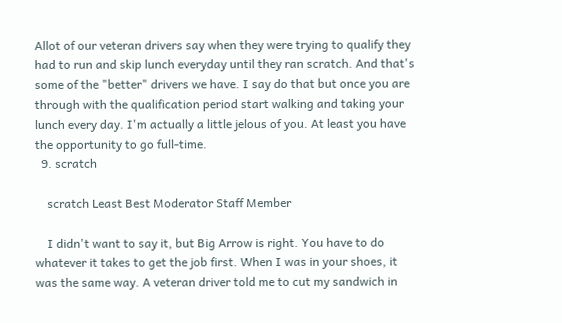Allot of our veteran drivers say when they were trying to qualify they had to run and skip lunch everyday until they ran scratch. And that's some of the "better" drivers we have. I say do that but once you are through with the qualification period start walking and taking your lunch every day. I'm actually a little jelous of you. At least you have the opportunity to go full-time.
  9. scratch

    scratch Least Best Moderator Staff Member

    I didn't want to say it, but Big Arrow is right. You have to do whatever it takes to get the job first. When I was in your shoes, it was the same way. A veteran driver told me to cut my sandwich in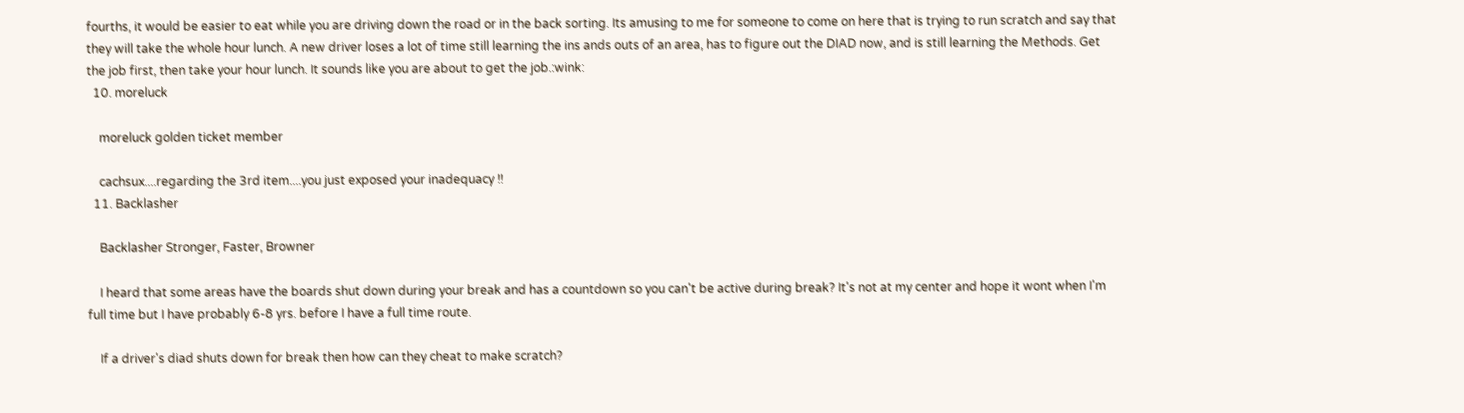fourths, it would be easier to eat while you are driving down the road or in the back sorting. Its amusing to me for someone to come on here that is trying to run scratch and say that they will take the whole hour lunch. A new driver loses a lot of time still learning the ins ands outs of an area, has to figure out the DIAD now, and is still learning the Methods. Get the job first, then take your hour lunch. It sounds like you are about to get the job.:wink:
  10. moreluck

    moreluck golden ticket member

    cachsux....regarding the 3rd item....you just exposed your inadequacy !!
  11. Backlasher

    Backlasher Stronger, Faster, Browner

    I heard that some areas have the boards shut down during your break and has a countdown so you can't be active during break? It's not at my center and hope it wont when I'm full time but I have probably 6-8 yrs. before I have a full time route.

    If a driver's diad shuts down for break then how can they cheat to make scratch?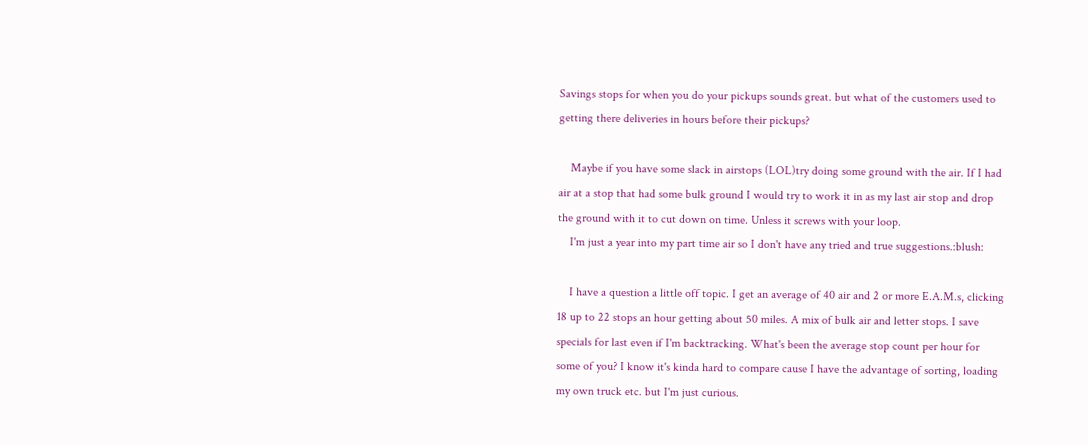Savings stops for when you do your pickups sounds great. but what of the customers used to getting there deliveries in hours before their pickups?

    Maybe if you have some slack in airstops (LOL)try doing some ground with the air. If I had air at a stop that had some bulk ground I would try to work it in as my last air stop and drop the ground with it to cut down on time. Unless it screws with your loop.
    I'm just a year into my part time air so I don't have any tried and true suggestions.:blush:

    I have a question a little off topic. I get an average of 40 air and 2 or more E.A.M.s, clicking 18 up to 22 stops an hour getting about 50 miles. A mix of bulk air and letter stops. I save specials for last even if I'm backtracking. What's been the average stop count per hour for some of you? I know it's kinda hard to compare cause I have the advantage of sorting, loading my own truck etc. but I'm just curious.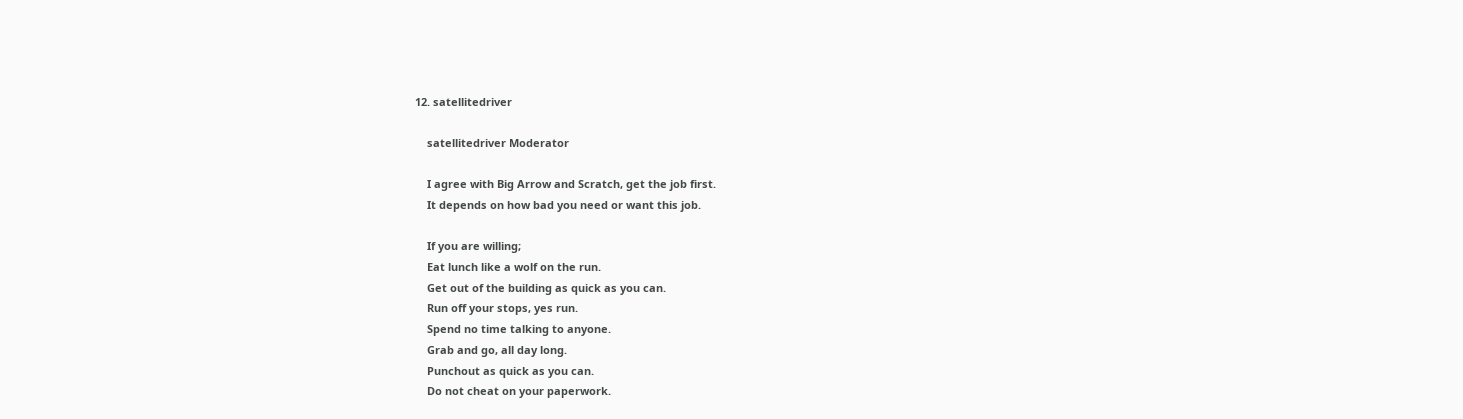12. satellitedriver

    satellitedriver Moderator

    I agree with Big Arrow and Scratch, get the job first.
    It depends on how bad you need or want this job.

    If you are willing;
    Eat lunch like a wolf on the run.
    Get out of the building as quick as you can.
    Run off your stops, yes run.
    Spend no time talking to anyone.
    Grab and go, all day long.
    Punchout as quick as you can.
    Do not cheat on your paperwork.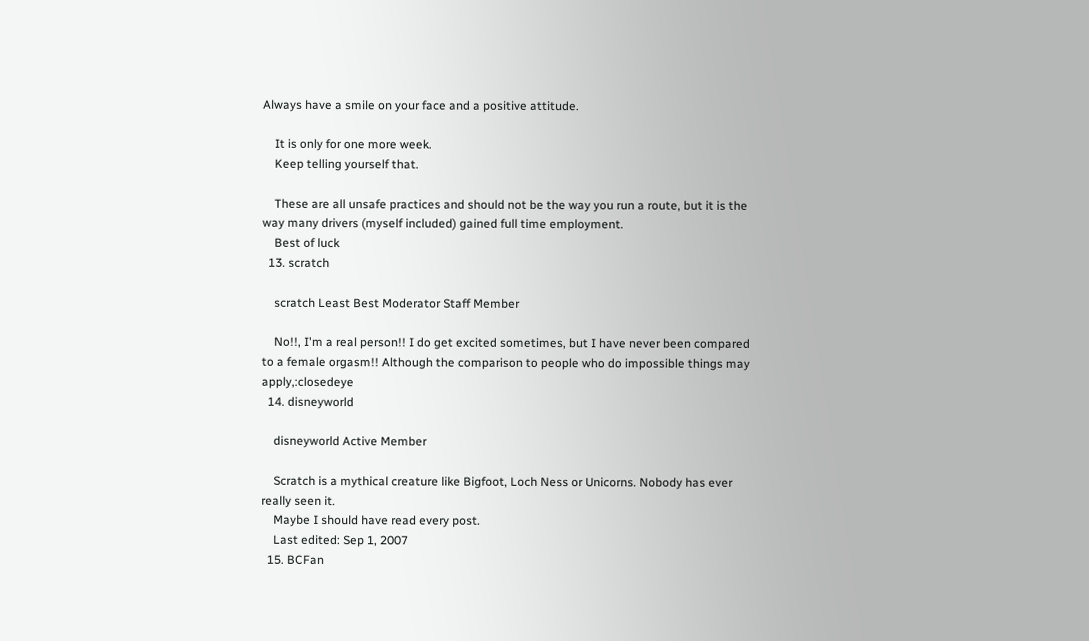Always have a smile on your face and a positive attitude.

    It is only for one more week.
    Keep telling yourself that.

    These are all unsafe practices and should not be the way you run a route, but it is the way many drivers (myself included) gained full time employment.
    Best of luck
  13. scratch

    scratch Least Best Moderator Staff Member

    No!!, I'm a real person!! I do get excited sometimes, but I have never been compared to a female orgasm!! Although the comparison to people who do impossible things may apply,:closedeye
  14. disneyworld

    disneyworld Active Member

    Scratch is a mythical creature like Bigfoot, Loch Ness or Unicorns. Nobody has ever really seen it.
    Maybe I should have read every post.
    Last edited: Sep 1, 2007
  15. BCFan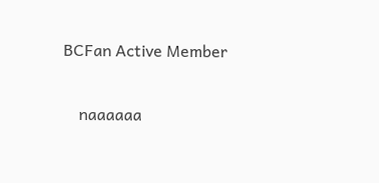BCFan Active Member

    naaaaaa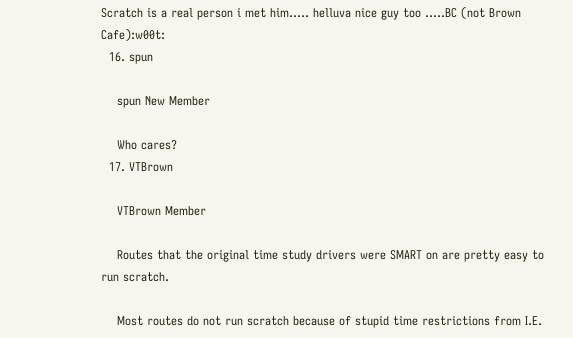Scratch is a real person i met him..... helluva nice guy too .....BC (not Brown Cafe):w00t:
  16. spun

    spun New Member

    Who cares?
  17. VTBrown

    VTBrown Member

    Routes that the original time study drivers were SMART on are pretty easy to run scratch.

    Most routes do not run scratch because of stupid time restrictions from I.E.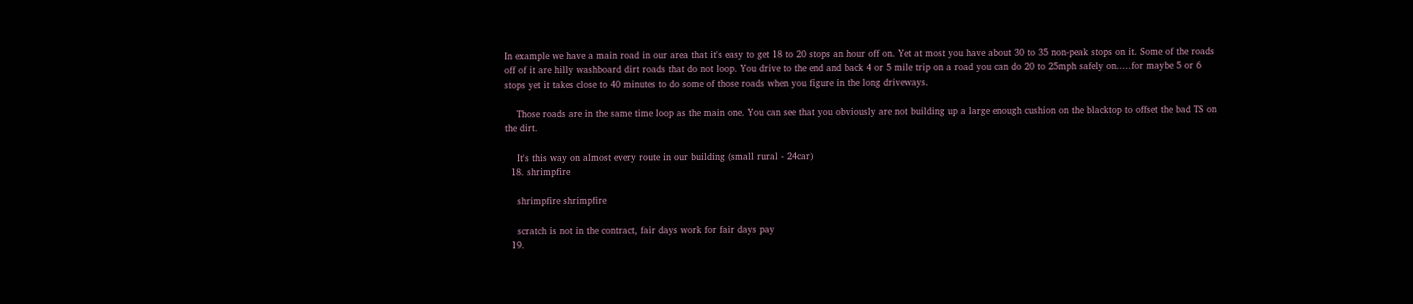In example we have a main road in our area that it's easy to get 18 to 20 stops an hour off on. Yet at most you have about 30 to 35 non-peak stops on it. Some of the roads off of it are hilly washboard dirt roads that do not loop. You drive to the end and back 4 or 5 mile trip on a road you can do 20 to 25mph safely on.....for maybe 5 or 6 stops yet it takes close to 40 minutes to do some of those roads when you figure in the long driveways.

    Those roads are in the same time loop as the main one. You can see that you obviously are not building up a large enough cushion on the blacktop to offset the bad TS on the dirt.

    It's this way on almost every route in our building (small rural - 24car)
  18. shrimpfire

    shrimpfire shrimpfire

    scratch is not in the contract, fair days work for fair days pay
  19.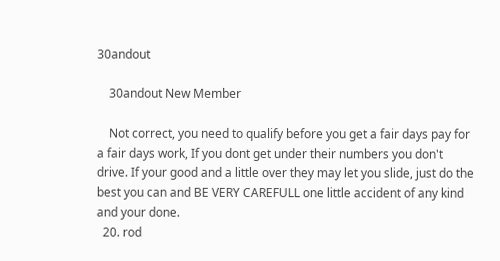30andout

    30andout New Member

    Not correct, you need to qualify before you get a fair days pay for a fair days work, If you dont get under their numbers you don't drive. If your good and a little over they may let you slide, just do the best you can and BE VERY CAREFULL one little accident of any kind and your done.
  20. rod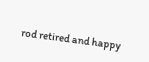rod retired and happy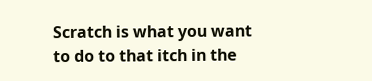Scratch is what you want to do to that itch in the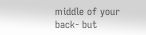middle of your back- but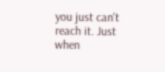you just can't reach it. Just when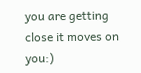you are getting close it moves on you:)